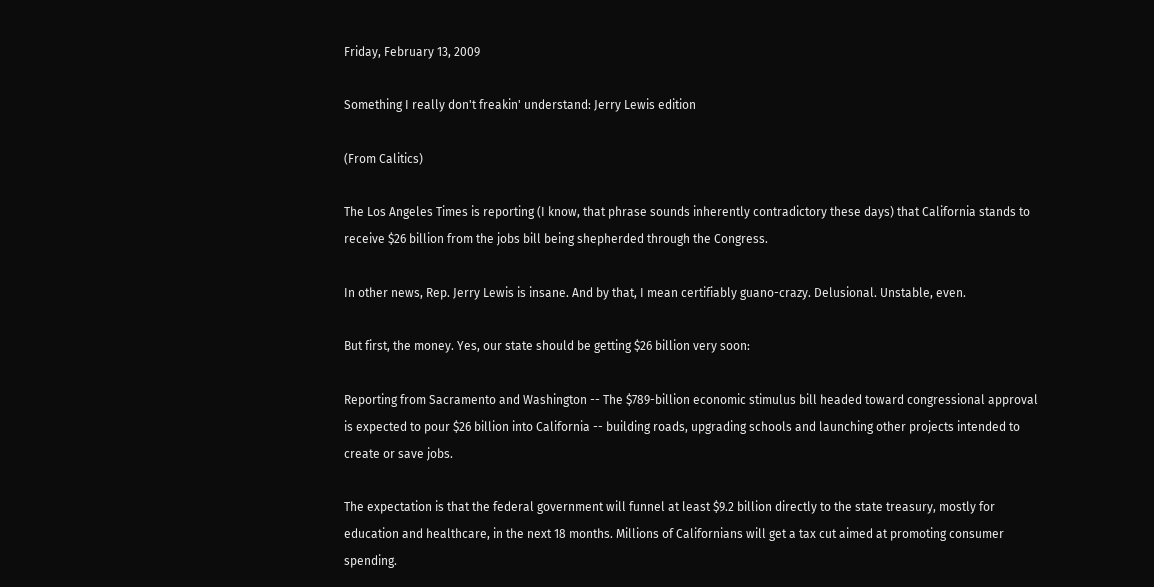Friday, February 13, 2009

Something I really don't freakin' understand: Jerry Lewis edition

(From Calitics)

The Los Angeles Times is reporting (I know, that phrase sounds inherently contradictory these days) that California stands to receive $26 billion from the jobs bill being shepherded through the Congress.

In other news, Rep. Jerry Lewis is insane. And by that, I mean certifiably guano-crazy. Delusional. Unstable, even.

But first, the money. Yes, our state should be getting $26 billion very soon:

Reporting from Sacramento and Washington -- The $789-billion economic stimulus bill headed toward congressional approval is expected to pour $26 billion into California -- building roads, upgrading schools and launching other projects intended to create or save jobs.

The expectation is that the federal government will funnel at least $9.2 billion directly to the state treasury, mostly for education and healthcare, in the next 18 months. Millions of Californians will get a tax cut aimed at promoting consumer spending.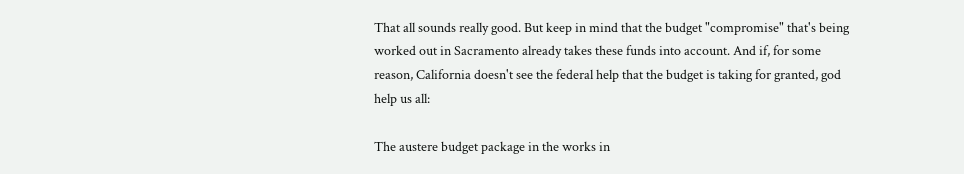That all sounds really good. But keep in mind that the budget "compromise" that's being worked out in Sacramento already takes these funds into account. And if, for some reason, California doesn't see the federal help that the budget is taking for granted, god help us all:

The austere budget package in the works in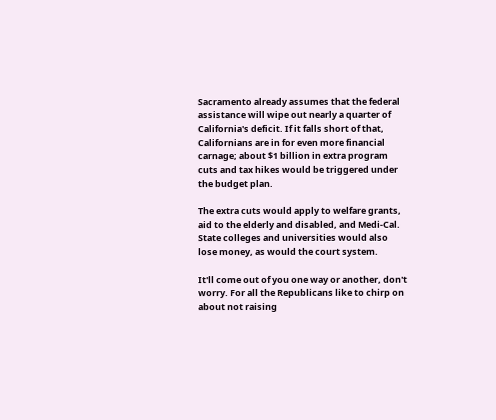Sacramento already assumes that the federal assistance will wipe out nearly a quarter of California's deficit. If it falls short of that, Californians are in for even more financial carnage; about $1 billion in extra program cuts and tax hikes would be triggered under the budget plan.

The extra cuts would apply to welfare grants, aid to the elderly and disabled, and Medi-Cal. State colleges and universities would also lose money, as would the court system.

It'll come out of you one way or another, don't worry. For all the Republicans like to chirp on about not raising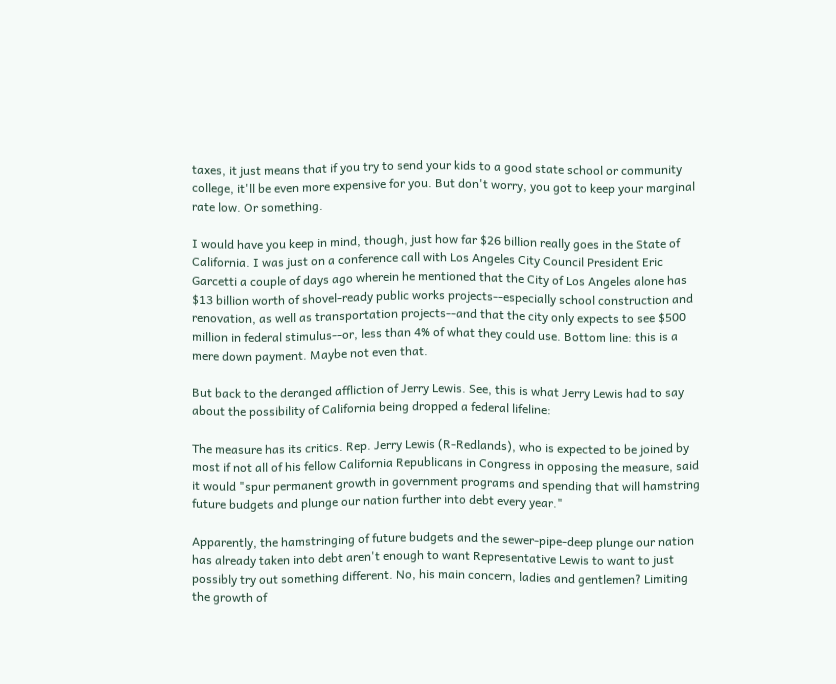taxes, it just means that if you try to send your kids to a good state school or community college, it'll be even more expensive for you. But don't worry, you got to keep your marginal rate low. Or something.

I would have you keep in mind, though, just how far $26 billion really goes in the State of California. I was just on a conference call with Los Angeles City Council President Eric Garcetti a couple of days ago wherein he mentioned that the City of Los Angeles alone has $13 billion worth of shovel-ready public works projects--especially school construction and renovation, as well as transportation projects--and that the city only expects to see $500 million in federal stimulus--or, less than 4% of what they could use. Bottom line: this is a mere down payment. Maybe not even that.

But back to the deranged affliction of Jerry Lewis. See, this is what Jerry Lewis had to say about the possibility of California being dropped a federal lifeline:

The measure has its critics. Rep. Jerry Lewis (R-Redlands), who is expected to be joined by most if not all of his fellow California Republicans in Congress in opposing the measure, said it would "spur permanent growth in government programs and spending that will hamstring future budgets and plunge our nation further into debt every year."

Apparently, the hamstringing of future budgets and the sewer-pipe-deep plunge our nation has already taken into debt aren't enough to want Representative Lewis to want to just possibly try out something different. No, his main concern, ladies and gentlemen? Limiting the growth of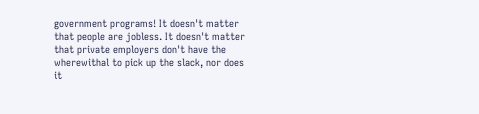government programs! It doesn't matter that people are jobless. It doesn't matter that private employers don't have the wherewithal to pick up the slack, nor does it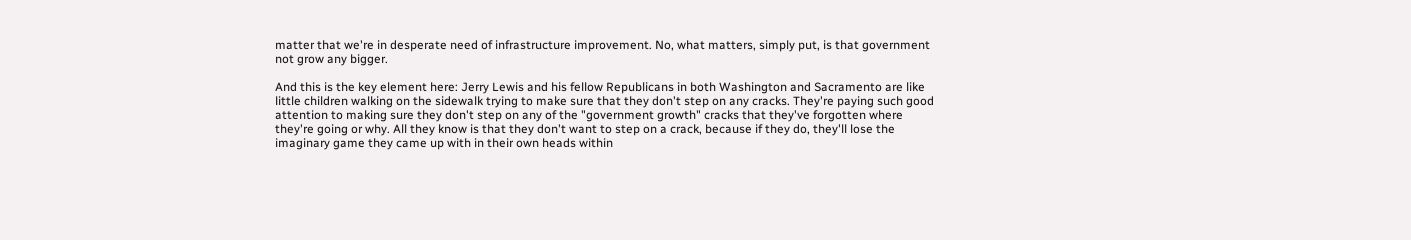matter that we're in desperate need of infrastructure improvement. No, what matters, simply put, is that government not grow any bigger.

And this is the key element here: Jerry Lewis and his fellow Republicans in both Washington and Sacramento are like little children walking on the sidewalk trying to make sure that they don't step on any cracks. They're paying such good attention to making sure they don't step on any of the "government growth" cracks that they've forgotten where they're going or why. All they know is that they don't want to step on a crack, because if they do, they'll lose the imaginary game they came up with in their own heads within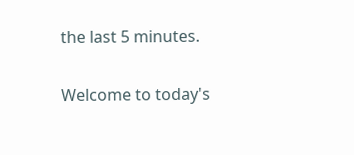the last 5 minutes.

Welcome to today's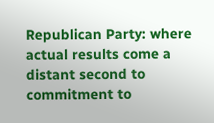Republican Party: where actual results come a distant second to commitment to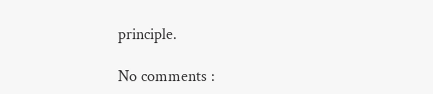principle.

No comments :